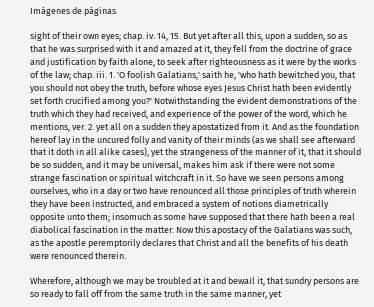Imágenes de páginas

sight of their own eyes; chap. iv. 14, 15. But yet after all this, upon a sudden, so as that he was surprised with it and amazed at it, they fell from the doctrine of grace and justification by faith alone, to seek after righteousness as it were by the works of the law; chap. iii. 1. 'O foolish Galatians,' saith he, 'who hath bewitched you, that you should not obey the truth, before whose eyes Jesus Christ hath been evidently set forth crucified among you?' Notwithstanding the evident demonstrations of the truth which they had received, and experience of the power of the word, which he mentions, ver. 2. yet all on a sudden they apostatized from it. And as the foundation hereof lay in the uncured folly and vanity of their minds (as we shall see afterward that it doth in all alike cases), yet the strangeness of the manner of it, that it should be so sudden, and it may be universal, makes him ask if there were not some strange fascination or spiritual witchcraft in it. So have we seen persons among ourselves, who in a day or two have renounced all those principles of truth wherein they have been instructed, and embraced a system of notions diametrically opposite unto them; insomuch as some have supposed that there hath been a real diabolical fascination in the matter. Now this apostacy of the Galatians was such, as the apostle peremptorily declares that Christ and all the benefits of his death were renounced therein.

Wherefore, although we may be troubled at it and bewail it, that sundry persons are so ready to fall off from the same truth in the same manner, yet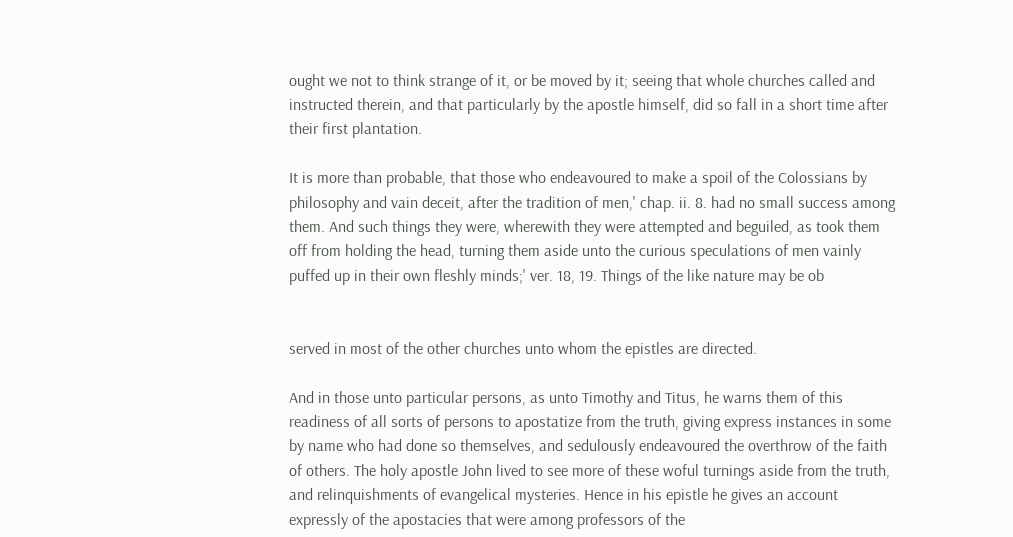ought we not to think strange of it, or be moved by it; seeing that whole churches called and instructed therein, and that particularly by the apostle himself, did so fall in a short time after their first plantation.

It is more than probable, that those who endeavoured to make a spoil of the Colossians by philosophy and vain deceit, after the tradition of men,' chap. ii. 8. had no small success among them. And such things they were, wherewith they were attempted and beguiled, as took them off from holding the head, turning them aside unto the curious speculations of men vainly puffed up in their own fleshly minds;' ver. 18, 19. Things of the like nature may be ob


served in most of the other churches unto whom the epistles are directed.

And in those unto particular persons, as unto Timothy and Titus, he warns them of this readiness of all sorts of persons to apostatize from the truth, giving express instances in some by name who had done so themselves, and sedulously endeavoured the overthrow of the faith of others. The holy apostle John lived to see more of these woful turnings aside from the truth, and relinquishments of evangelical mysteries. Hence in his epistle he gives an account expressly of the apostacies that were among professors of the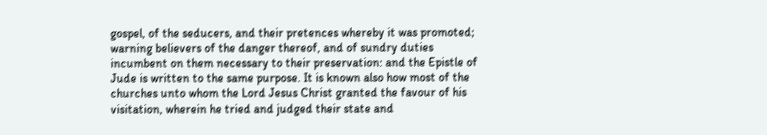gospel, of the seducers, and their pretences whereby it was promoted; warning believers of the danger thereof, and of sundry duties incumbent on them necessary to their preservation: and the Epistle of Jude is written to the same purpose. It is known also how most of the churches unto whom the Lord Jesus Christ granted the favour of his visitation, wherein he tried and judged their state and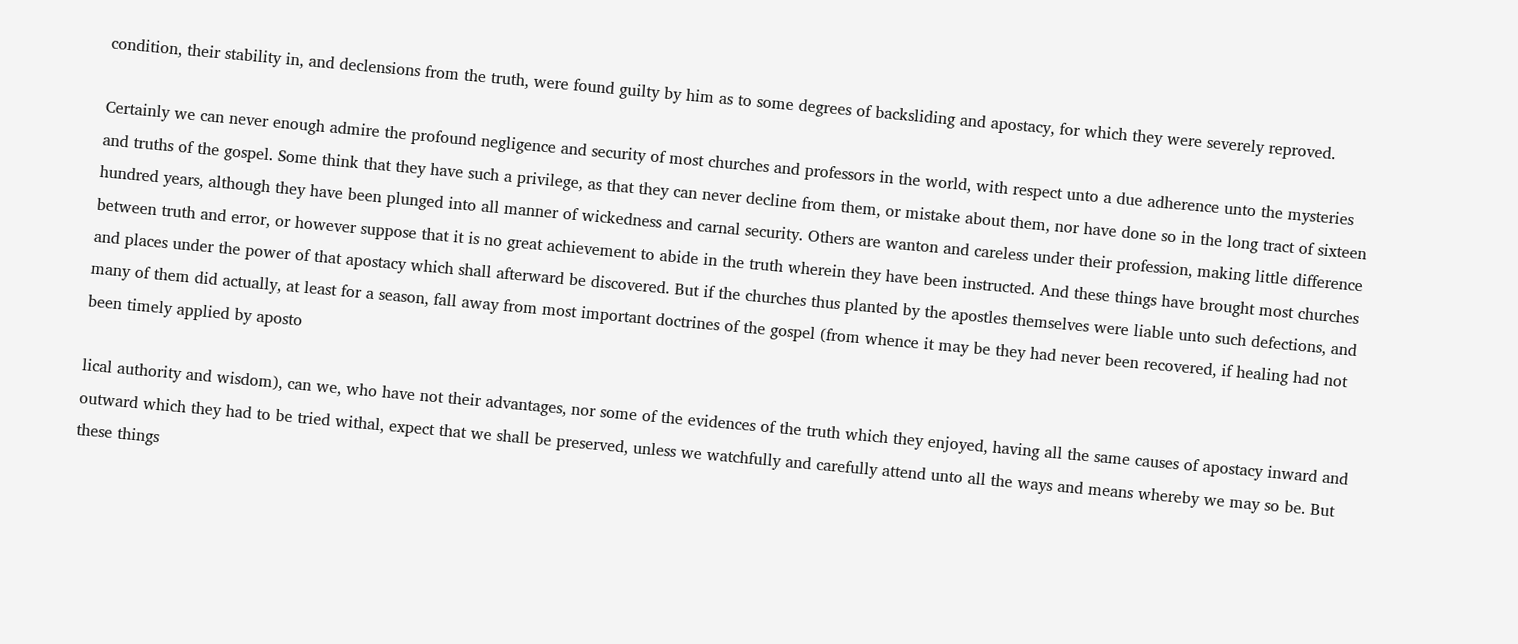condition, their stability in, and declensions from the truth, were found guilty by him as to some degrees of backsliding and apostacy, for which they were severely reproved.

Certainly we can never enough admire the profound negligence and security of most churches and professors in the world, with respect unto a due adherence unto the mysteries and truths of the gospel. Some think that they have such a privilege, as that they can never decline from them, or mistake about them, nor have done so in the long tract of sixteen hundred years, although they have been plunged into all manner of wickedness and carnal security. Others are wanton and careless under their profession, making little difference between truth and error, or however suppose that it is no great achievement to abide in the truth wherein they have been instructed. And these things have brought most churches and places under the power of that apostacy which shall afterward be discovered. But if the churches thus planted by the apostles themselves were liable unto such defections, and many of them did actually, at least for a season, fall away from most important doctrines of the gospel (from whence it may be they had never been recovered, if healing had not been timely applied by aposto

lical authority and wisdom), can we, who have not their advantages, nor some of the evidences of the truth which they enjoyed, having all the same causes of apostacy inward and outward which they had to be tried withal, expect that we shall be preserved, unless we watchfully and carefully attend unto all the ways and means whereby we may so be. But these things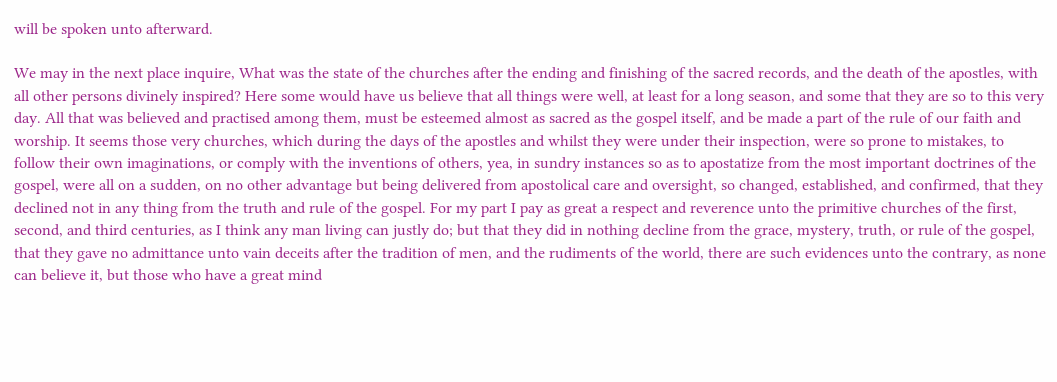will be spoken unto afterward.

We may in the next place inquire, What was the state of the churches after the ending and finishing of the sacred records, and the death of the apostles, with all other persons divinely inspired? Here some would have us believe that all things were well, at least for a long season, and some that they are so to this very day. All that was believed and practised among them, must be esteemed almost as sacred as the gospel itself, and be made a part of the rule of our faith and worship. It seems those very churches, which during the days of the apostles and whilst they were under their inspection, were so prone to mistakes, to follow their own imaginations, or comply with the inventions of others, yea, in sundry instances so as to apostatize from the most important doctrines of the gospel, were all on a sudden, on no other advantage but being delivered from apostolical care and oversight, so changed, established, and confirmed, that they declined not in any thing from the truth and rule of the gospel. For my part I pay as great a respect and reverence unto the primitive churches of the first, second, and third centuries, as I think any man living can justly do; but that they did in nothing decline from the grace, mystery, truth, or rule of the gospel, that they gave no admittance unto vain deceits after the tradition of men, and the rudiments of the world, there are such evidences unto the contrary, as none can believe it, but those who have a great mind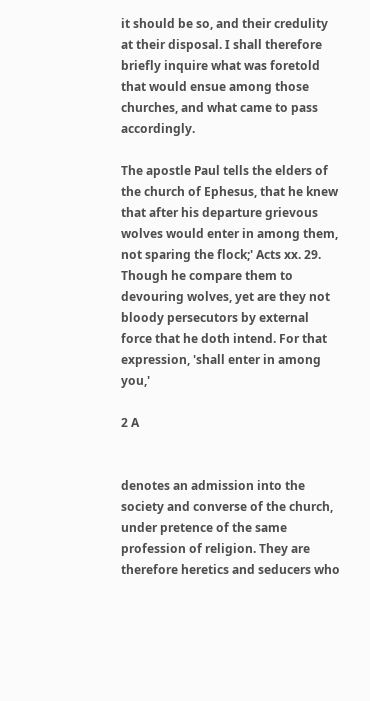it should be so, and their credulity at their disposal. I shall therefore briefly inquire what was foretold that would ensue among those churches, and what came to pass accordingly.

The apostle Paul tells the elders of the church of Ephesus, that he knew that after his departure grievous wolves would enter in among them, not sparing the flock;' Acts xx. 29. Though he compare them to devouring wolves, yet are they not bloody persecutors by external force that he doth intend. For that expression, 'shall enter in among you,'

2 A


denotes an admission into the society and converse of the church, under pretence of the same profession of religion. They are therefore heretics and seducers who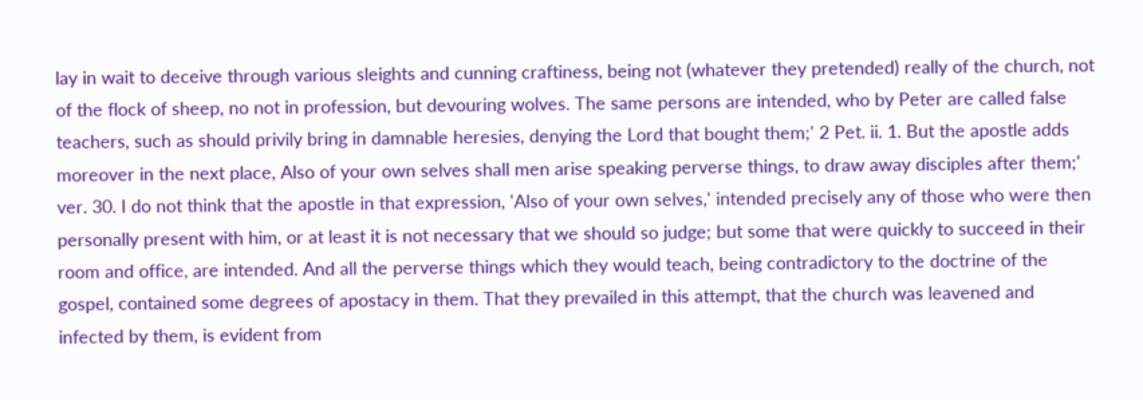lay in wait to deceive through various sleights and cunning craftiness, being not (whatever they pretended) really of the church, not of the flock of sheep, no not in profession, but devouring wolves. The same persons are intended, who by Peter are called false teachers, such as should privily bring in damnable heresies, denying the Lord that bought them;' 2 Pet. ii. 1. But the apostle adds moreover in the next place, Also of your own selves shall men arise speaking perverse things, to draw away disciples after them;' ver. 30. I do not think that the apostle in that expression, 'Also of your own selves,' intended precisely any of those who were then personally present with him, or at least it is not necessary that we should so judge; but some that were quickly to succeed in their room and office, are intended. And all the perverse things which they would teach, being contradictory to the doctrine of the gospel, contained some degrees of apostacy in them. That they prevailed in this attempt, that the church was leavened and infected by them, is evident from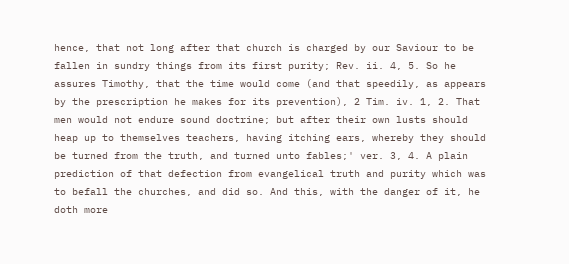hence, that not long after that church is charged by our Saviour to be fallen in sundry things from its first purity; Rev. ii. 4, 5. So he assures Timothy, that the time would come (and that speedily, as appears by the prescription he makes for its prevention), 2 Tim. iv. 1, 2. That men would not endure sound doctrine; but after their own lusts should heap up to themselves teachers, having itching ears, whereby they should be turned from the truth, and turned unto fables;' ver. 3, 4. A plain prediction of that defection from evangelical truth and purity which was to befall the churches, and did so. And this, with the danger of it, he doth more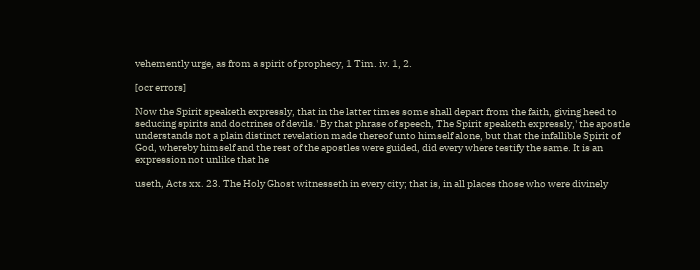vehemently urge, as from a spirit of prophecy, 1 Tim. iv. 1, 2.

[ocr errors]

Now the Spirit speaketh expressly, that in the latter times some shall depart from the faith, giving heed to seducing spirits and doctrines of devils.' By that phrase of speech, The Spirit speaketh expressly,' the apostle understands not a plain distinct revelation made thereof unto himself alone, but that the infallible Spirit of God, whereby himself and the rest of the apostles were guided, did every where testify the same. It is an expression not unlike that he

useth, Acts xx. 23. The Holy Ghost witnesseth in every city; that is, in all places those who were divinely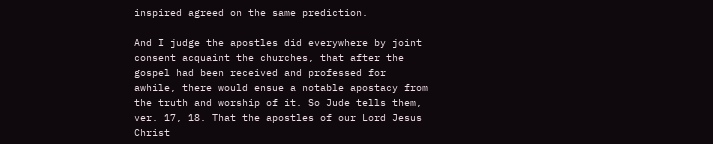inspired agreed on the same prediction.

And I judge the apostles did everywhere by joint consent acquaint the churches, that after the gospel had been received and professed for awhile, there would ensue a notable apostacy from the truth and worship of it. So Jude tells them, ver. 17, 18. That the apostles of our Lord Jesus Christ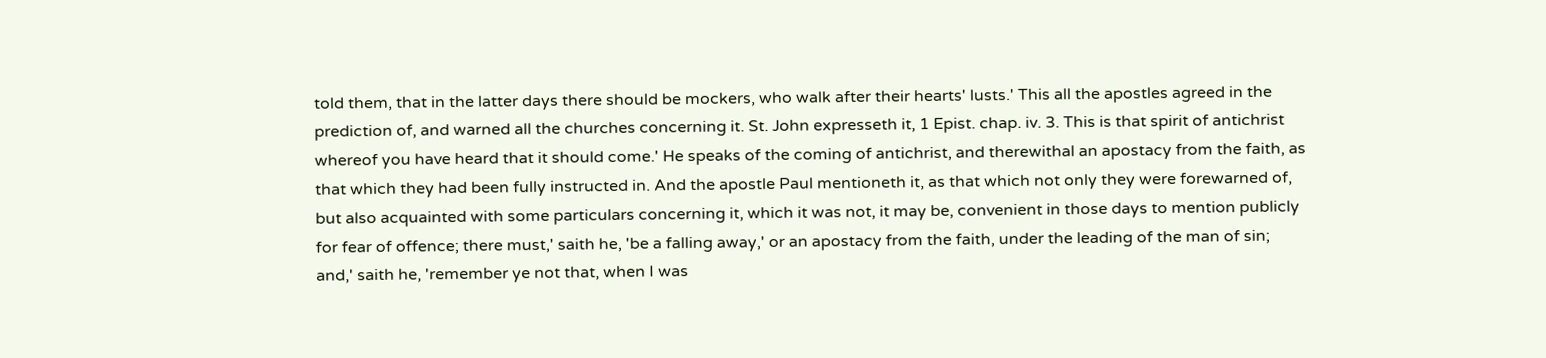told them, that in the latter days there should be mockers, who walk after their hearts' lusts.' This all the apostles agreed in the prediction of, and warned all the churches concerning it. St. John expresseth it, 1 Epist. chap. iv. 3. This is that spirit of antichrist whereof you have heard that it should come.' He speaks of the coming of antichrist, and therewithal an apostacy from the faith, as that which they had been fully instructed in. And the apostle Paul mentioneth it, as that which not only they were forewarned of, but also acquainted with some particulars concerning it, which it was not, it may be, convenient in those days to mention publicly for fear of offence; there must,' saith he, 'be a falling away,' or an apostacy from the faith, under the leading of the man of sin; and,' saith he, 'remember ye not that, when I was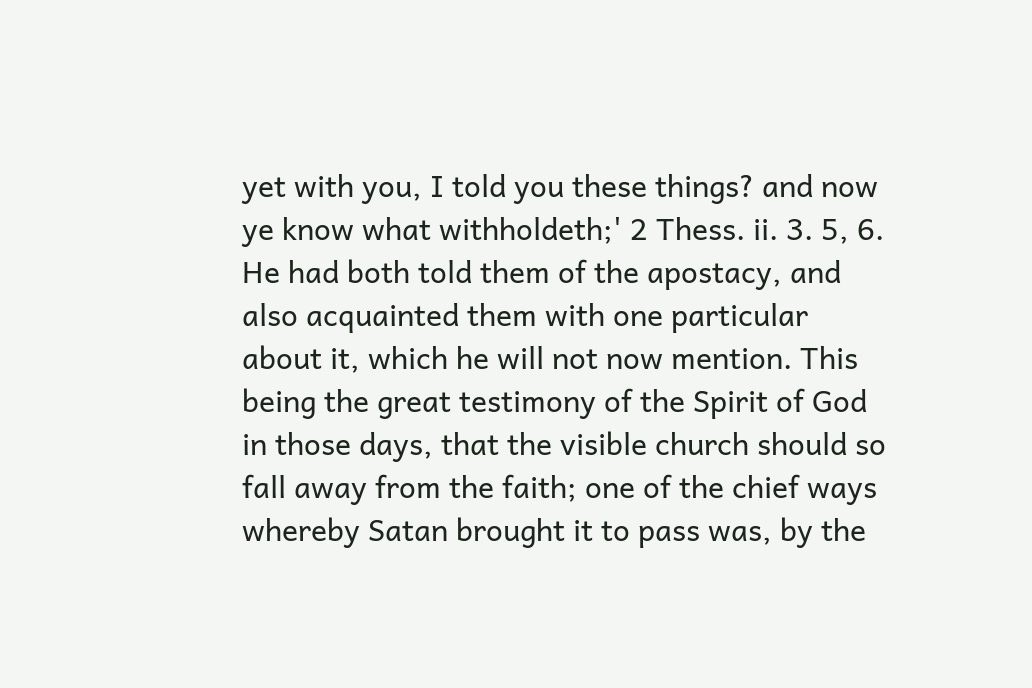yet with you, I told you these things? and now ye know what withholdeth;' 2 Thess. ii. 3. 5, 6. He had both told them of the apostacy, and also acquainted them with one particular about it, which he will not now mention. This being the great testimony of the Spirit of God in those days, that the visible church should so fall away from the faith; one of the chief ways whereby Satan brought it to pass was, by the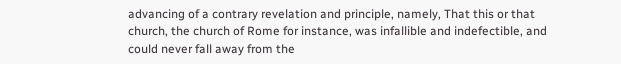advancing of a contrary revelation and principle, namely, That this or that church, the church of Rome for instance, was infallible and indefectible, and could never fall away from the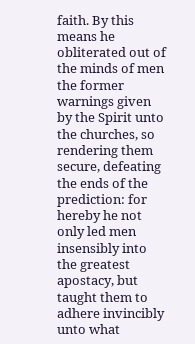faith. By this means he obliterated out of the minds of men the former warnings given by the Spirit unto the churches, so rendering them secure, defeating the ends of the prediction: for hereby he not only led men insensibly into the greatest apostacy, but taught them to adhere invincibly unto what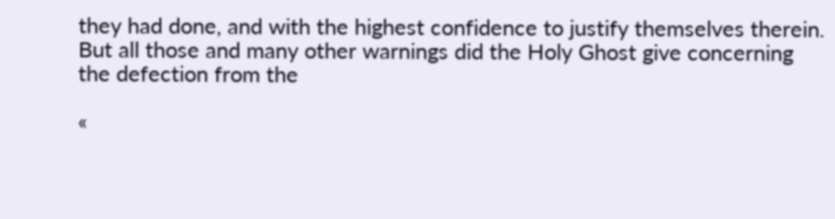they had done, and with the highest confidence to justify themselves therein. But all those and many other warnings did the Holy Ghost give concerning the defection from the

«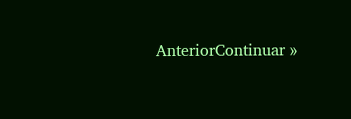AnteriorContinuar »